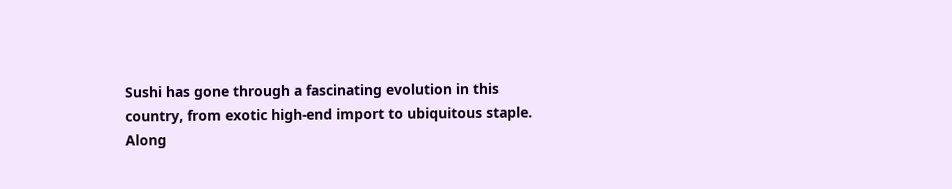Sushi has gone through a fascinating evolution in this country, from exotic high-end import to ubiquitous staple. Along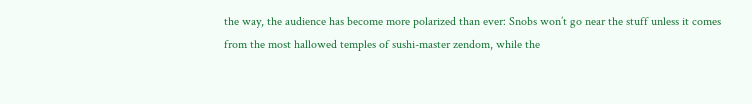the way, the audience has become more polarized than ever: Snobs won’t go near the stuff unless it comes from the most hallowed temples of sushi-master zendom, while the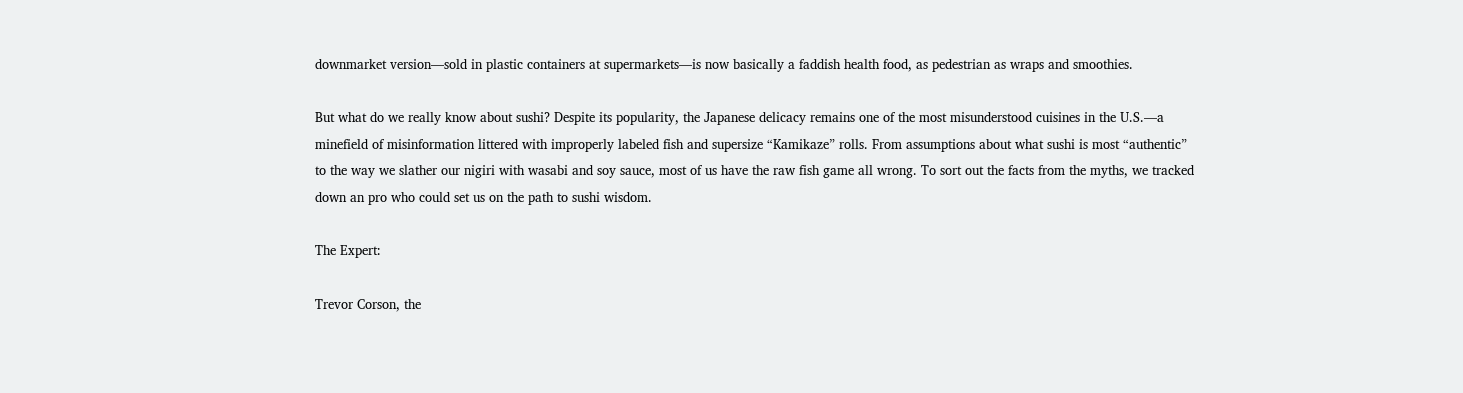downmarket version—sold in plastic containers at supermarkets—is now basically a faddish health food, as pedestrian as wraps and smoothies.

But what do we really know about sushi? Despite its popularity, the Japanese delicacy remains one of the most misunderstood cuisines in the U.S.—a minefield of misinformation littered with improperly labeled fish and supersize “Kamikaze” rolls. From assumptions about what sushi is most “authentic” to the way we slather our nigiri with wasabi and soy sauce, most of us have the raw fish game all wrong. To sort out the facts from the myths, we tracked down an pro who could set us on the path to sushi wisdom.

The Expert:

Trevor Corson, the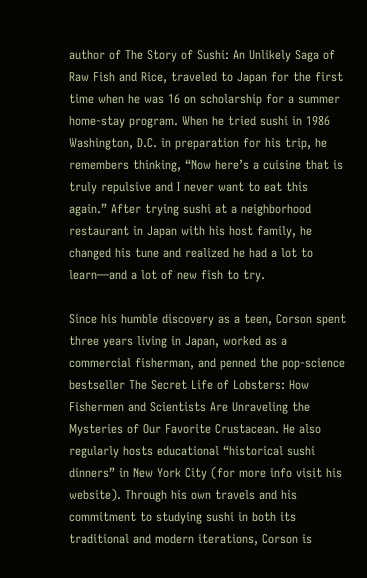author of The Story of Sushi: An Unlikely Saga of Raw Fish and Rice, traveled to Japan for the first time when he was 16 on scholarship for a summer home-stay program. When he tried sushi in 1986 Washington, D.C. in preparation for his trip, he remembers thinking, “Now here’s a cuisine that is truly repulsive and I never want to eat this again.” After trying sushi at a neighborhood restaurant in Japan with his host family, he changed his tune and realized he had a lot to learn—and a lot of new fish to try.

Since his humble discovery as a teen, Corson spent three years living in Japan, worked as a commercial fisherman, and penned the pop-science bestseller The Secret Life of Lobsters: How Fishermen and Scientists Are Unraveling the Mysteries of Our Favorite Crustacean. He also regularly hosts educational “historical sushi dinners” in New York City (for more info visit his website). Through his own travels and his commitment to studying sushi in both its traditional and modern iterations, Corson is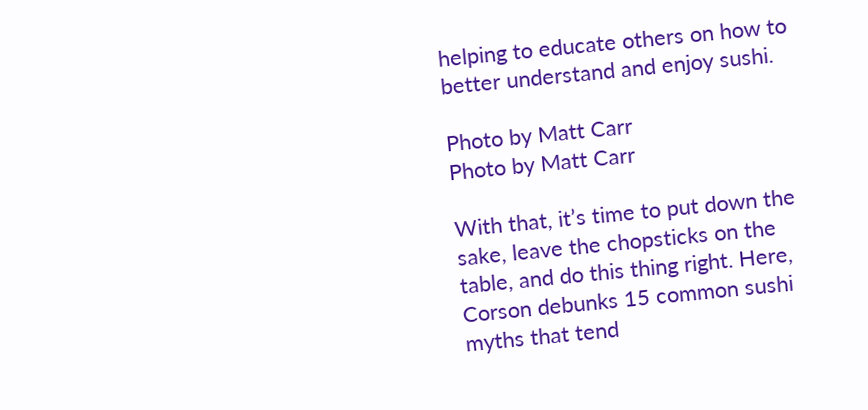helping to educate others on how to better understand and enjoy sushi.

Photo by Matt Carr
Photo by Matt Carr

With that, it’s time to put down the sake, leave the chopsticks on the table, and do this thing right. Here, Corson debunks 15 common sushi myths that tend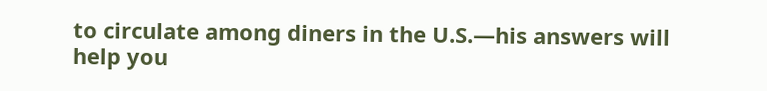to circulate among diners in the U.S.—his answers will help you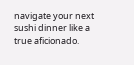navigate your next sushi dinner like a true aficionado.